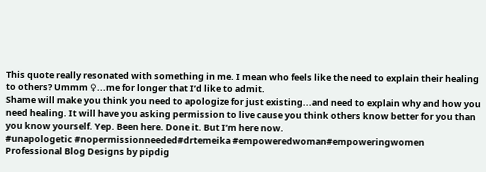This quote really resonated with something in me. I mean who feels like the need to explain their healing to others? Ummm ♀...me for longer that I’d like to admit.
Shame will make you think you need to apologize for just existing...and need to explain why and how you need healing. It will have you asking permission to live cause you think others know better for you than you know yourself. Yep. Been here. Done it. But I’m here now.
#unapologetic #nopermissionneeded#drtemeika #empoweredwoman#empoweringwomen
Professional Blog Designs by pipdig